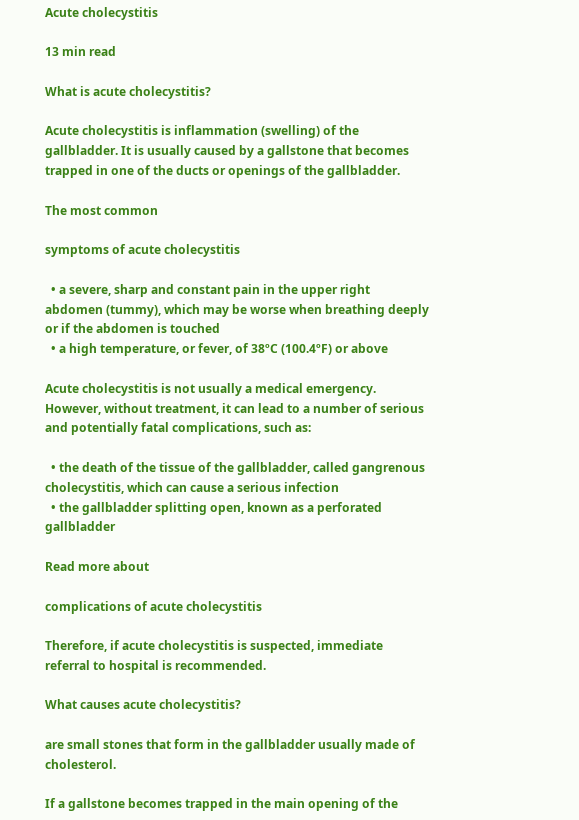Acute cholecystitis

13 min read

What is acute cholecystitis?

Acute cholecystitis is inflammation (swelling) of the gallbladder. It is usually caused by a gallstone that becomes trapped in one of the ducts or openings of the gallbladder.

The most common

symptoms of acute cholecystitis

  • a severe, sharp and constant pain in the upper right abdomen (tummy), which may be worse when breathing deeply or if the abdomen is touched
  • a high temperature, or fever, of 38ºC (100.4ºF) or above

Acute cholecystitis is not usually a medical emergency. However, without treatment, it can lead to a number of serious and potentially fatal complications, such as:

  • the death of the tissue of the gallbladder, called gangrenous cholecystitis, which can cause a serious infection
  • the gallbladder splitting open, known as a perforated gallbladder

Read more about

complications of acute cholecystitis

Therefore, if acute cholecystitis is suspected, immediate referral to hospital is recommended.

What causes acute cholecystitis?

are small stones that form in the gallbladder usually made of cholesterol.

If a gallstone becomes trapped in the main opening of the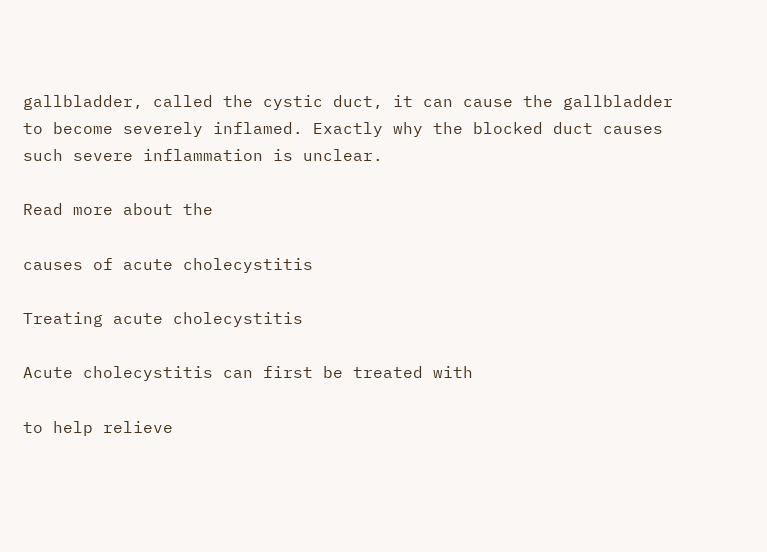gallbladder, called the cystic duct, it can cause the gallbladder to become severely inflamed. Exactly why the blocked duct causes such severe inflammation is unclear.

Read more about the

causes of acute cholecystitis

Treating acute cholecystitis

Acute cholecystitis can first be treated with

to help relieve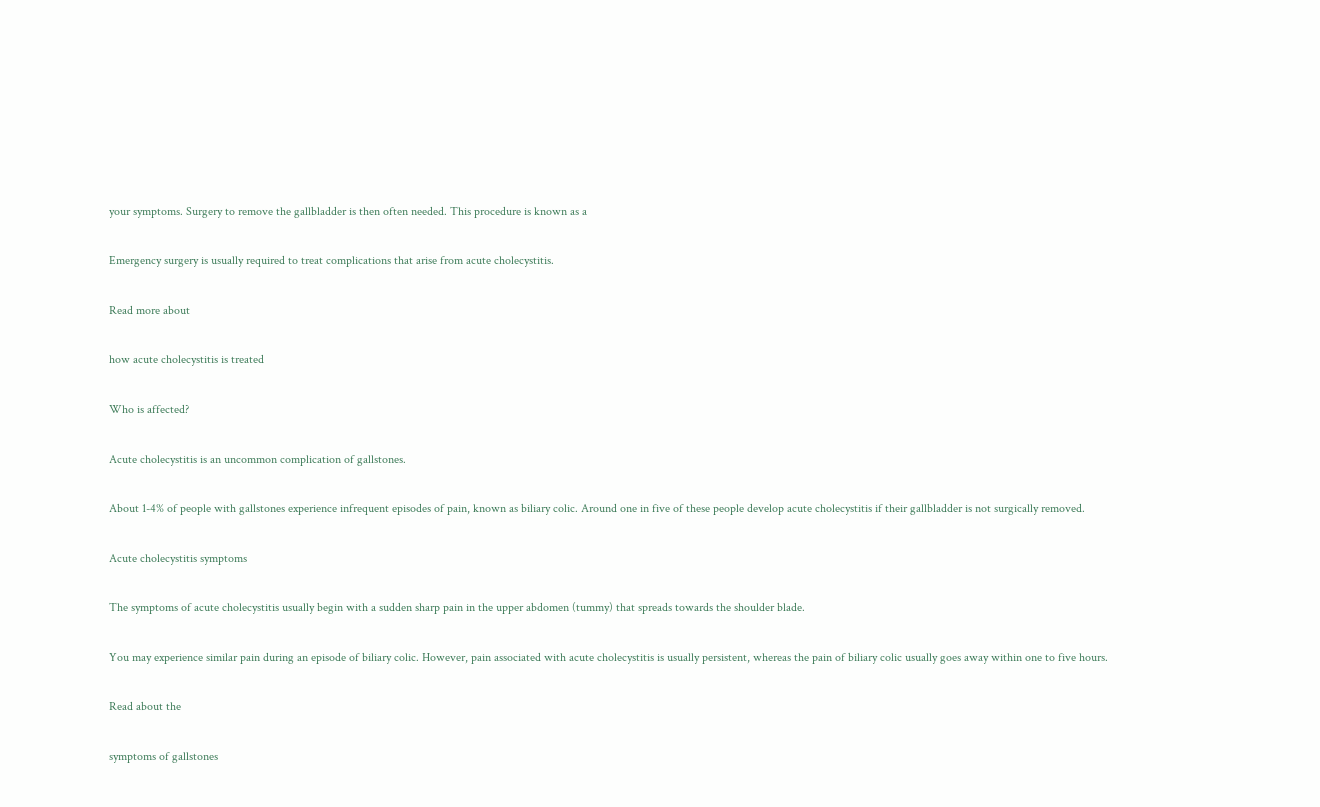your symptoms. Surgery to remove the gallbladder is then often needed. This procedure is known as a

Emergency surgery is usually required to treat complications that arise from acute cholecystitis.

Read more about

how acute cholecystitis is treated

Who is affected?

Acute cholecystitis is an uncommon complication of gallstones.

About 1-4% of people with gallstones experience infrequent episodes of pain, known as biliary colic. Around one in five of these people develop acute cholecystitis if their gallbladder is not surgically removed.

Acute cholecystitis symptoms

The symptoms of acute cholecystitis usually begin with a sudden sharp pain in the upper abdomen (tummy) that spreads towards the shoulder blade.

You may experience similar pain during an episode of biliary colic. However, pain associated with acute cholecystitis is usually persistent, whereas the pain of biliary colic usually goes away within one to five hours.

Read about the

symptoms of gallstones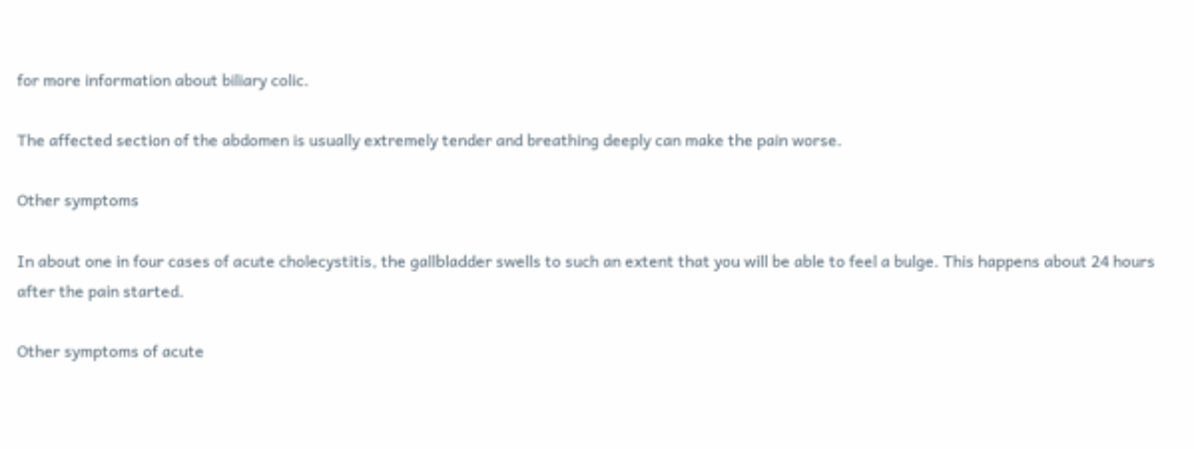for more information about biliary colic.

The affected section of the abdomen is usually extremely tender and breathing deeply can make the pain worse.

Other symptoms

In about one in four cases of acute cholecystitis, the gallbladder swells to such an extent that you will be able to feel a bulge. This happens about 24 hours after the pain started.

Other symptoms of acute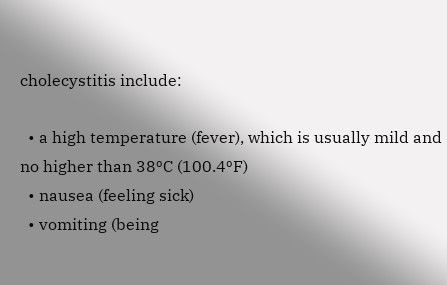cholecystitis include:

  • a high temperature (fever), which is usually mild and no higher than 38ºC (100.4ºF)
  • nausea (feeling sick)
  • vomiting (being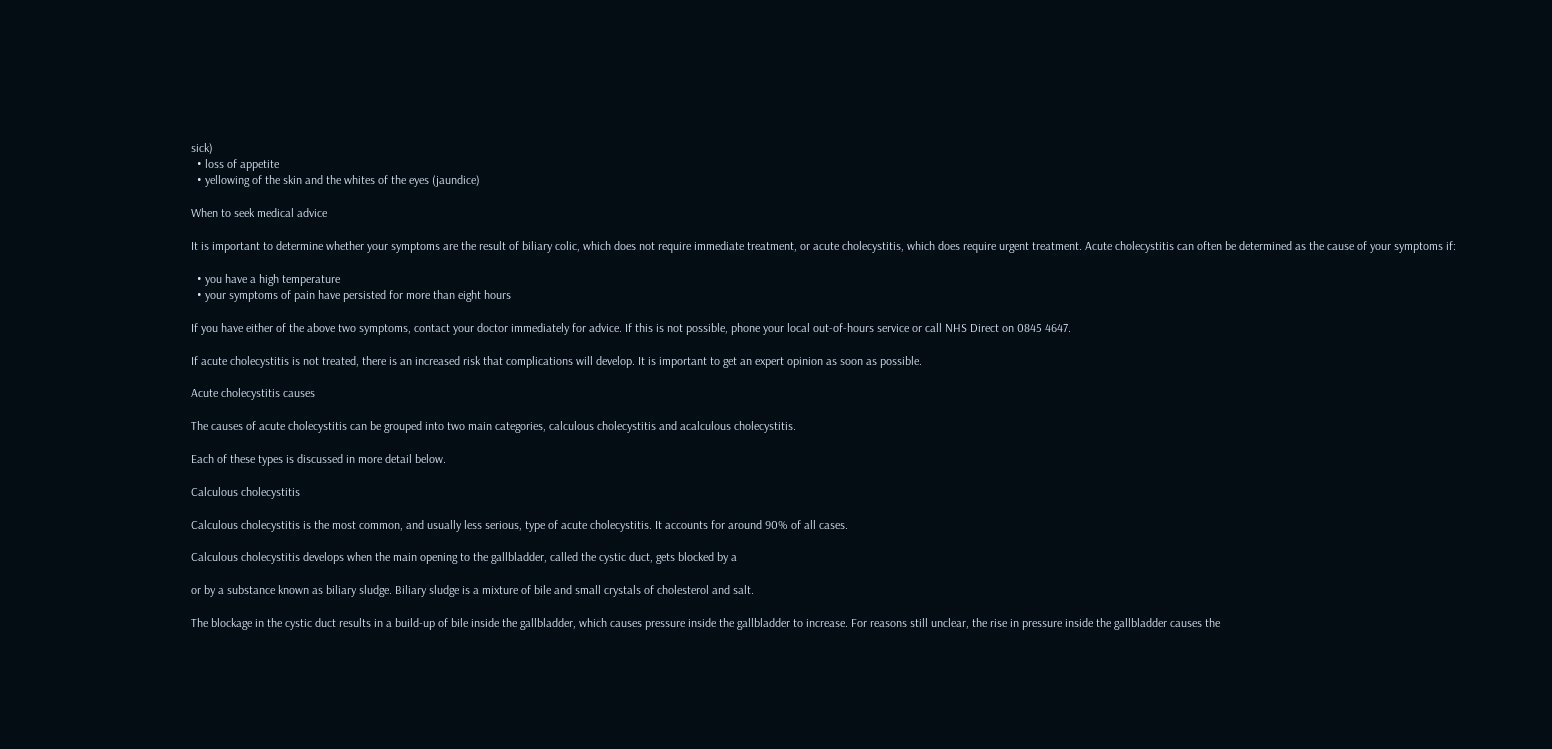sick)
  • loss of appetite
  • yellowing of the skin and the whites of the eyes (jaundice)

When to seek medical advice

It is important to determine whether your symptoms are the result of biliary colic, which does not require immediate treatment, or acute cholecystitis, which does require urgent treatment. Acute cholecystitis can often be determined as the cause of your symptoms if:

  • you have a high temperature
  • your symptoms of pain have persisted for more than eight hours

If you have either of the above two symptoms, contact your doctor immediately for advice. If this is not possible, phone your local out-of-hours service or call NHS Direct on 0845 4647.

If acute cholecystitis is not treated, there is an increased risk that complications will develop. It is important to get an expert opinion as soon as possible.

Acute cholecystitis causes

The causes of acute cholecystitis can be grouped into two main categories, calculous cholecystitis and acalculous cholecystitis.

Each of these types is discussed in more detail below.

Calculous cholecystitis

Calculous cholecystitis is the most common, and usually less serious, type of acute cholecystitis. It accounts for around 90% of all cases.

Calculous cholecystitis develops when the main opening to the gallbladder, called the cystic duct, gets blocked by a

or by a substance known as biliary sludge. Biliary sludge is a mixture of bile and small crystals of cholesterol and salt.

The blockage in the cystic duct results in a build-up of bile inside the gallbladder, which causes pressure inside the gallbladder to increase. For reasons still unclear, the rise in pressure inside the gallbladder causes the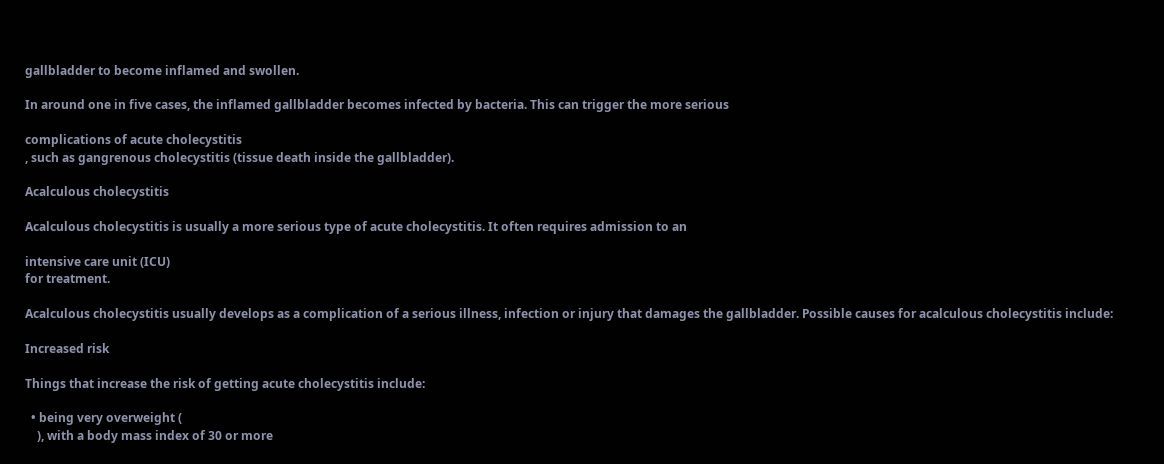gallbladder to become inflamed and swollen.

In around one in five cases, the inflamed gallbladder becomes infected by bacteria. This can trigger the more serious

complications of acute cholecystitis
, such as gangrenous cholecystitis (tissue death inside the gallbladder).

Acalculous cholecystitis

Acalculous cholecystitis is usually a more serious type of acute cholecystitis. It often requires admission to an

intensive care unit (ICU)
for treatment.

Acalculous cholecystitis usually develops as a complication of a serious illness, infection or injury that damages the gallbladder. Possible causes for acalculous cholecystitis include:

Increased risk

Things that increase the risk of getting acute cholecystitis include:

  • being very overweight (
    ), with a body mass index of 30 or more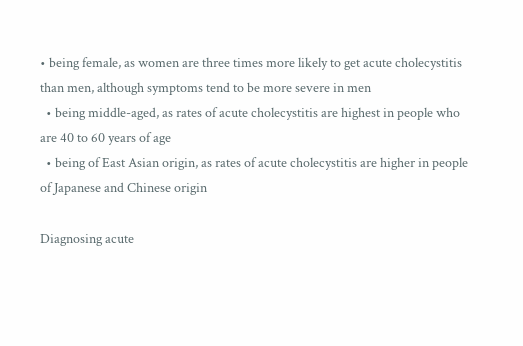• being female, as women are three times more likely to get acute cholecystitis than men, although symptoms tend to be more severe in men
  • being middle-aged, as rates of acute cholecystitis are highest in people who are 40 to 60 years of age
  • being of East Asian origin, as rates of acute cholecystitis are higher in people of Japanese and Chinese origin

Diagnosing acute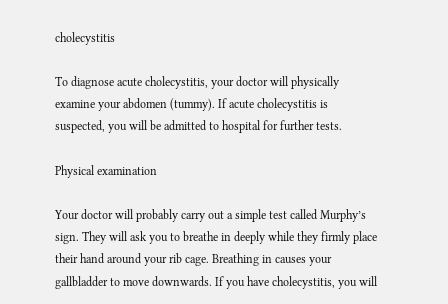cholecystitis

To diagnose acute cholecystitis, your doctor will physically examine your abdomen (tummy). If acute cholecystitis is suspected, you will be admitted to hospital for further tests.

Physical examination

Your doctor will probably carry out a simple test called Murphy’s sign. They will ask you to breathe in deeply while they firmly place their hand around your rib cage. Breathing in causes your gallbladder to move downwards. If you have cholecystitis, you will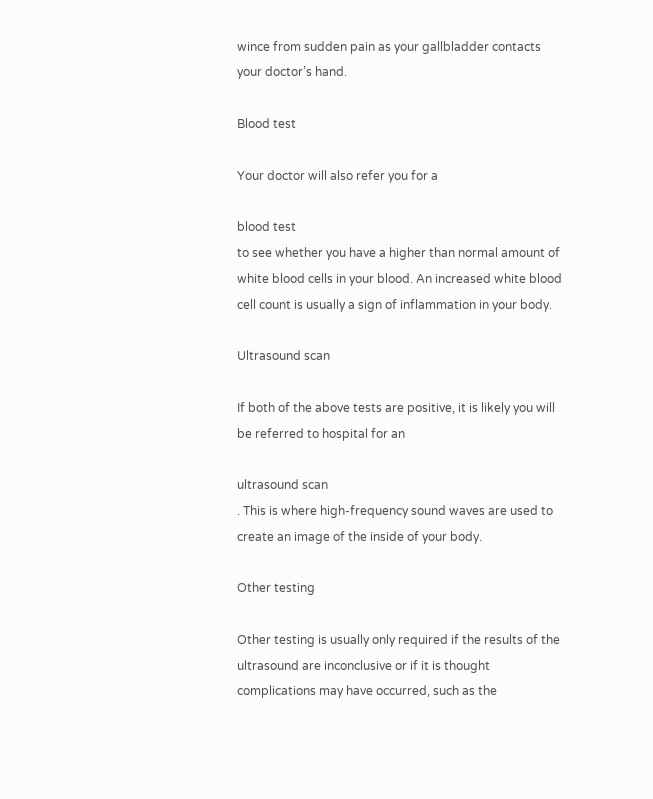wince from sudden pain as your gallbladder contacts your doctor’s hand.

Blood test

Your doctor will also refer you for a

blood test
to see whether you have a higher than normal amount of white blood cells in your blood. An increased white blood cell count is usually a sign of inflammation in your body.

Ultrasound scan

If both of the above tests are positive, it is likely you will be referred to hospital for an

ultrasound scan
. This is where high-frequency sound waves are used to create an image of the inside of your body.

Other testing

Other testing is usually only required if the results of the ultrasound are inconclusive or if it is thought complications may have occurred, such as the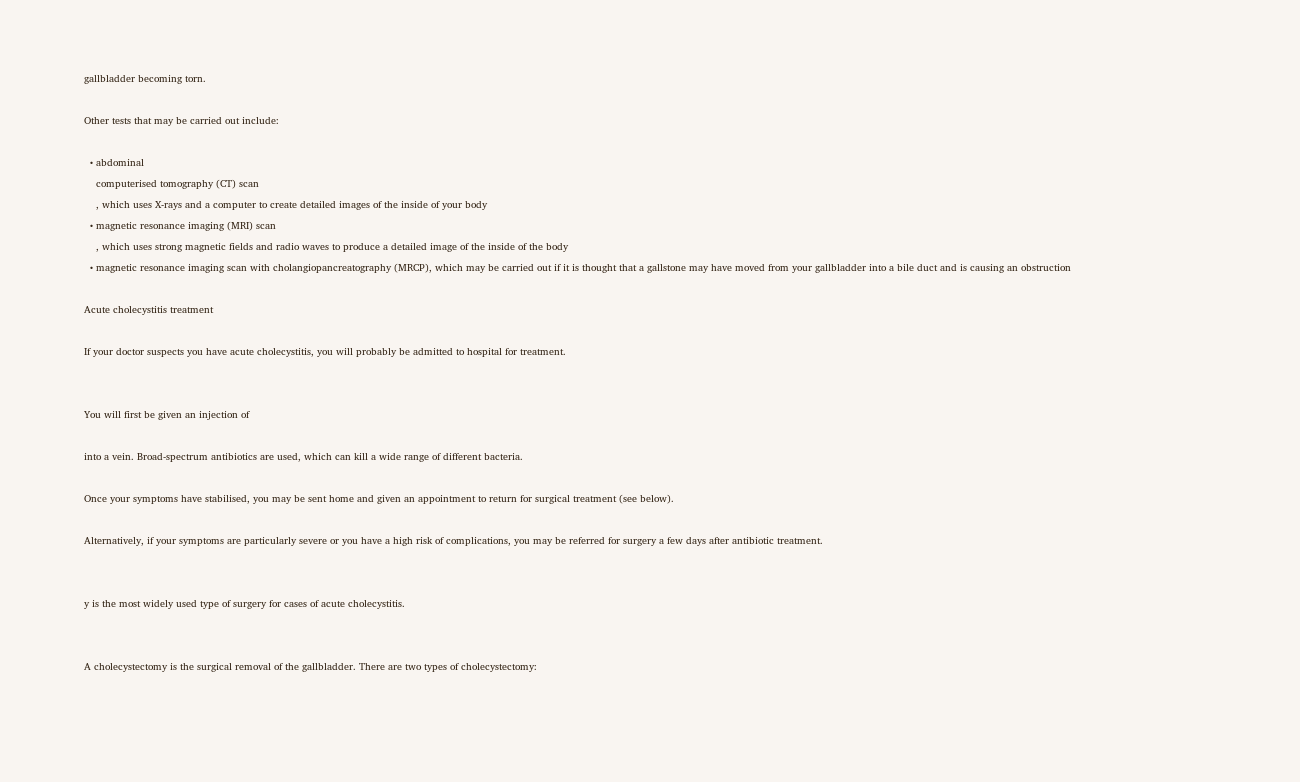gallbladder becoming torn.

Other tests that may be carried out include:

  • abdominal
    computerised tomography (CT) scan
    , which uses X-rays and a computer to create detailed images of the inside of your body
  • magnetic resonance imaging (MRI) scan
    , which uses strong magnetic fields and radio waves to produce a detailed image of the inside of the body
  • magnetic resonance imaging scan with cholangiopancreatography (MRCP), which may be carried out if it is thought that a gallstone may have moved from your gallbladder into a bile duct and is causing an obstruction

Acute cholecystitis treatment

If your doctor suspects you have acute cholecystitis, you will probably be admitted to hospital for treatment.


You will first be given an injection of

into a vein. Broad-spectrum antibiotics are used, which can kill a wide range of different bacteria.

Once your symptoms have stabilised, you may be sent home and given an appointment to return for surgical treatment (see below).

Alternatively, if your symptoms are particularly severe or you have a high risk of complications, you may be referred for surgery a few days after antibiotic treatment.


y is the most widely used type of surgery for cases of acute cholecystitis.


A cholecystectomy is the surgical removal of the gallbladder. There are two types of cholecystectomy: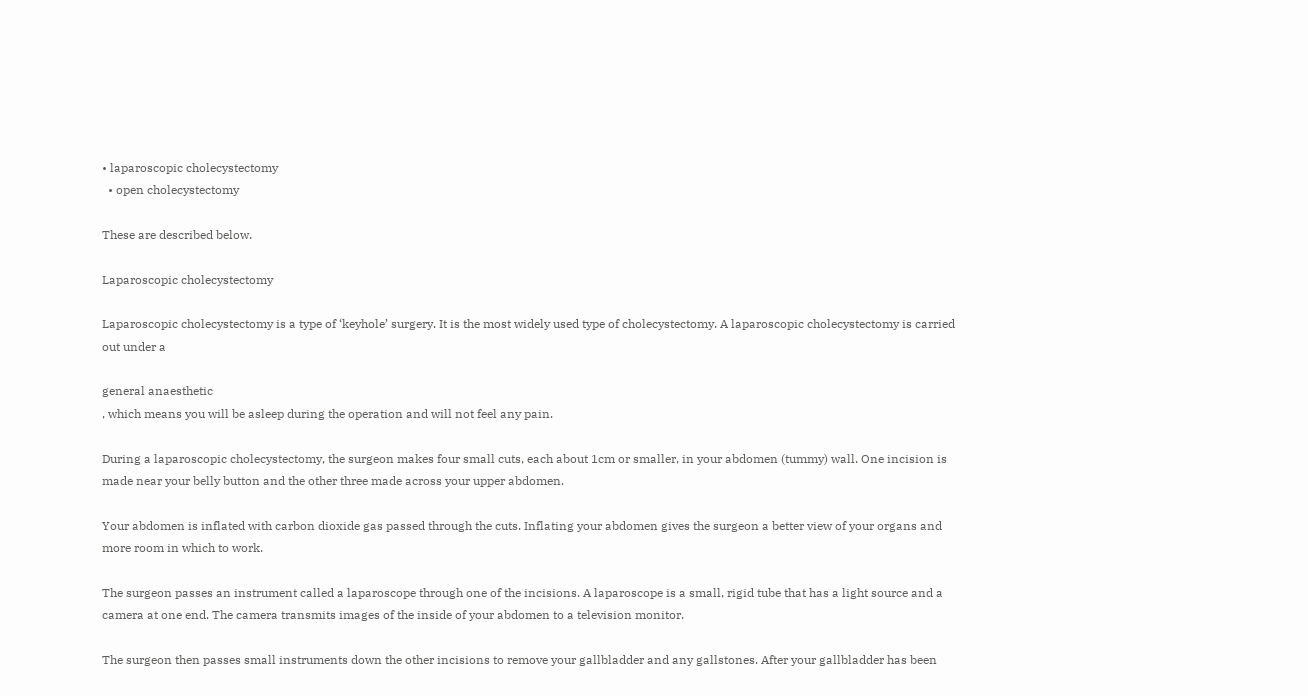• laparoscopic cholecystectomy
  • open cholecystectomy

These are described below.

Laparoscopic cholecystectomy

Laparoscopic cholecystectomy is a type of ‘keyhole’ surgery. It is the most widely used type of cholecystectomy. A laparoscopic cholecystectomy is carried out under a

general anaesthetic
, which means you will be asleep during the operation and will not feel any pain.

During a laparoscopic cholecystectomy, the surgeon makes four small cuts, each about 1cm or smaller, in your abdomen (tummy) wall. One incision is made near your belly button and the other three made across your upper abdomen.

Your abdomen is inflated with carbon dioxide gas passed through the cuts. Inflating your abdomen gives the surgeon a better view of your organs and more room in which to work.

The surgeon passes an instrument called a laparoscope through one of the incisions. A laparoscope is a small, rigid tube that has a light source and a camera at one end. The camera transmits images of the inside of your abdomen to a television monitor.

The surgeon then passes small instruments down the other incisions to remove your gallbladder and any gallstones. After your gallbladder has been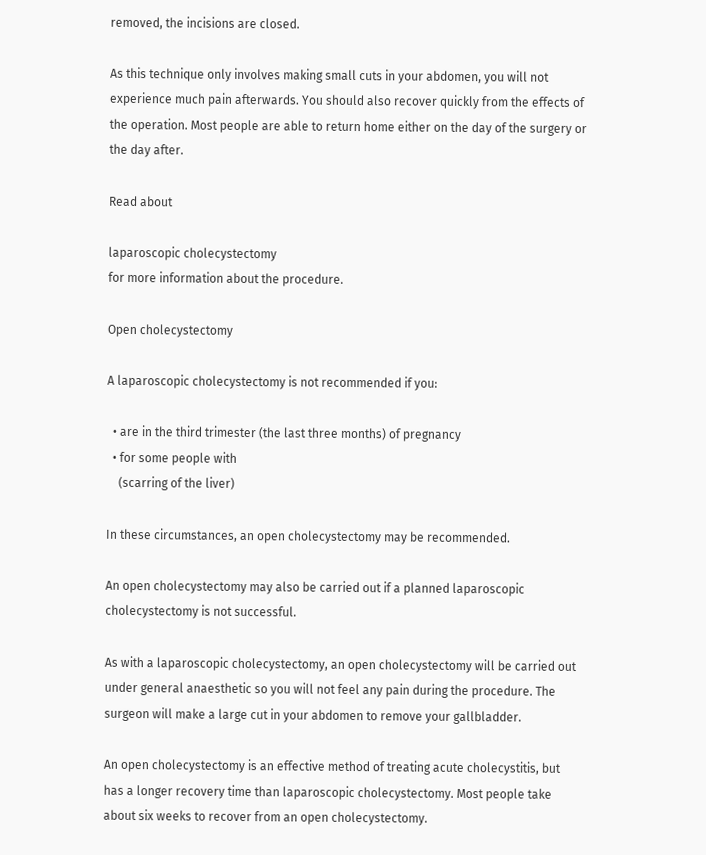removed, the incisions are closed.

As this technique only involves making small cuts in your abdomen, you will not experience much pain afterwards. You should also recover quickly from the effects of the operation. Most people are able to return home either on the day of the surgery or the day after.

Read about

laparoscopic cholecystectomy
for more information about the procedure.

Open cholecystectomy

A laparoscopic cholecystectomy is not recommended if you:

  • are in the third trimester (the last three months) of pregnancy
  • for some people with
    (scarring of the liver)

In these circumstances, an open cholecystectomy may be recommended.

An open cholecystectomy may also be carried out if a planned laparoscopic cholecystectomy is not successful.

As with a laparoscopic cholecystectomy, an open cholecystectomy will be carried out under general anaesthetic so you will not feel any pain during the procedure. The surgeon will make a large cut in your abdomen to remove your gallbladder.

An open cholecystectomy is an effective method of treating acute cholecystitis, but has a longer recovery time than laparoscopic cholecystectomy. Most people take about six weeks to recover from an open cholecystectomy.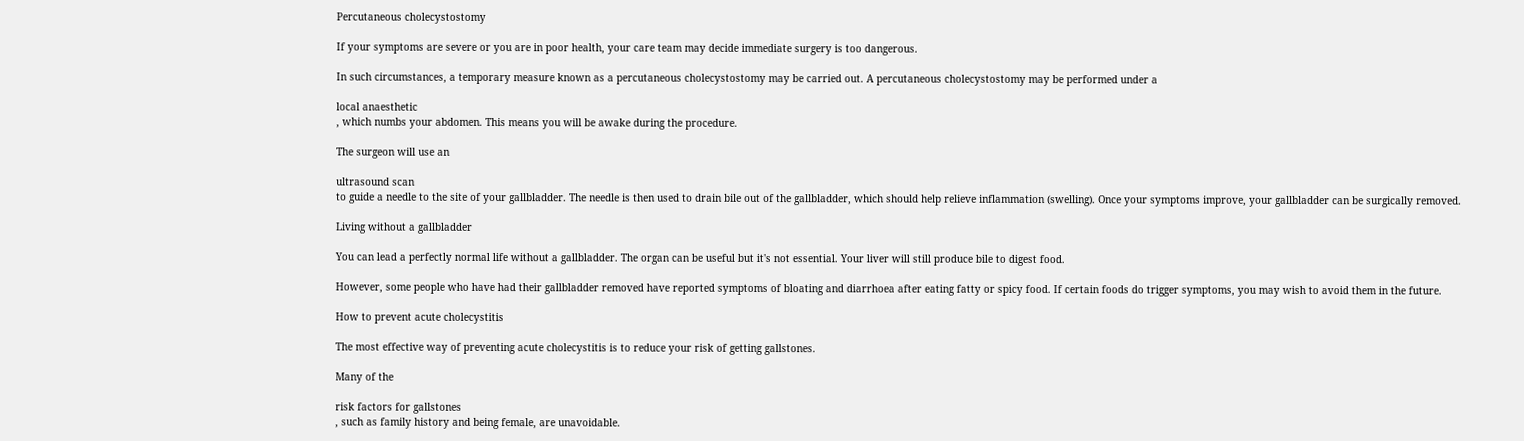Percutaneous cholecystostomy

If your symptoms are severe or you are in poor health, your care team may decide immediate surgery is too dangerous.

In such circumstances, a temporary measure known as a percutaneous cholecystostomy may be carried out. A percutaneous cholecystostomy may be performed under a

local anaesthetic
, which numbs your abdomen. This means you will be awake during the procedure.

The surgeon will use an

ultrasound scan
to guide a needle to the site of your gallbladder. The needle is then used to drain bile out of the gallbladder, which should help relieve inflammation (swelling). Once your symptoms improve, your gallbladder can be surgically removed.

Living without a gallbladder

You can lead a perfectly normal life without a gallbladder. The organ can be useful but it's not essential. Your liver will still produce bile to digest food.

However, some people who have had their gallbladder removed have reported symptoms of bloating and diarrhoea after eating fatty or spicy food. If certain foods do trigger symptoms, you may wish to avoid them in the future.

How to prevent acute cholecystitis

The most effective way of preventing acute cholecystitis is to reduce your risk of getting gallstones.

Many of the

risk factors for gallstones
, such as family history and being female, are unavoidable.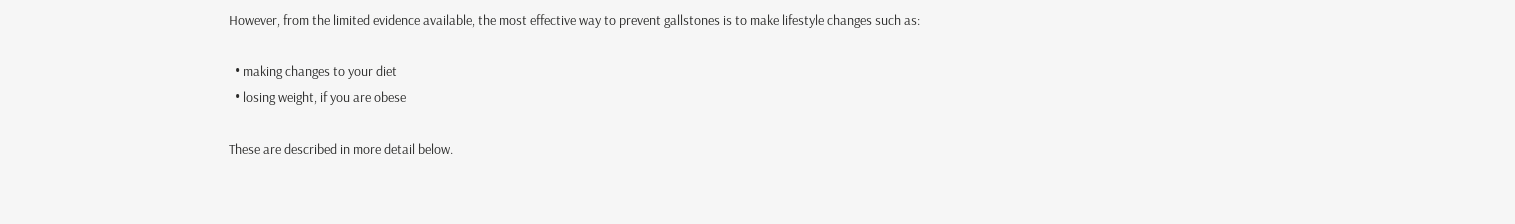However, from the limited evidence available, the most effective way to prevent gallstones is to make lifestyle changes such as:

  • making changes to your diet
  • losing weight, if you are obese

These are described in more detail below.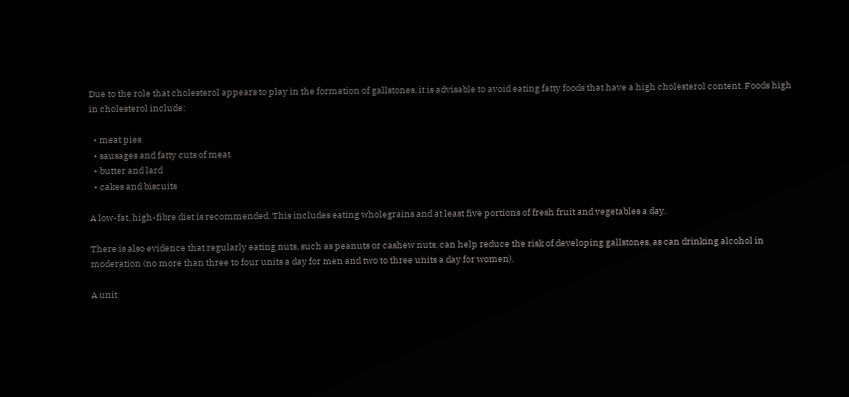Due to the role that cholesterol appears to play in the formation of gallstones, it is advisable to avoid eating fatty foods that have a high cholesterol content. Foods high in cholesterol include:

  • meat pies
  • sausages and fatty cuts of meat
  • butter and lard
  • cakes and biscuits

A low-fat, high-fibre diet is recommended. This includes eating wholegrains and at least five portions of fresh fruit and vegetables a day.

There is also evidence that regularly eating nuts, such as peanuts or cashew nuts, can help reduce the risk of developing gallstones, as can drinking alcohol in moderation (no more than three to four units a day for men and two to three units a day for women).

A unit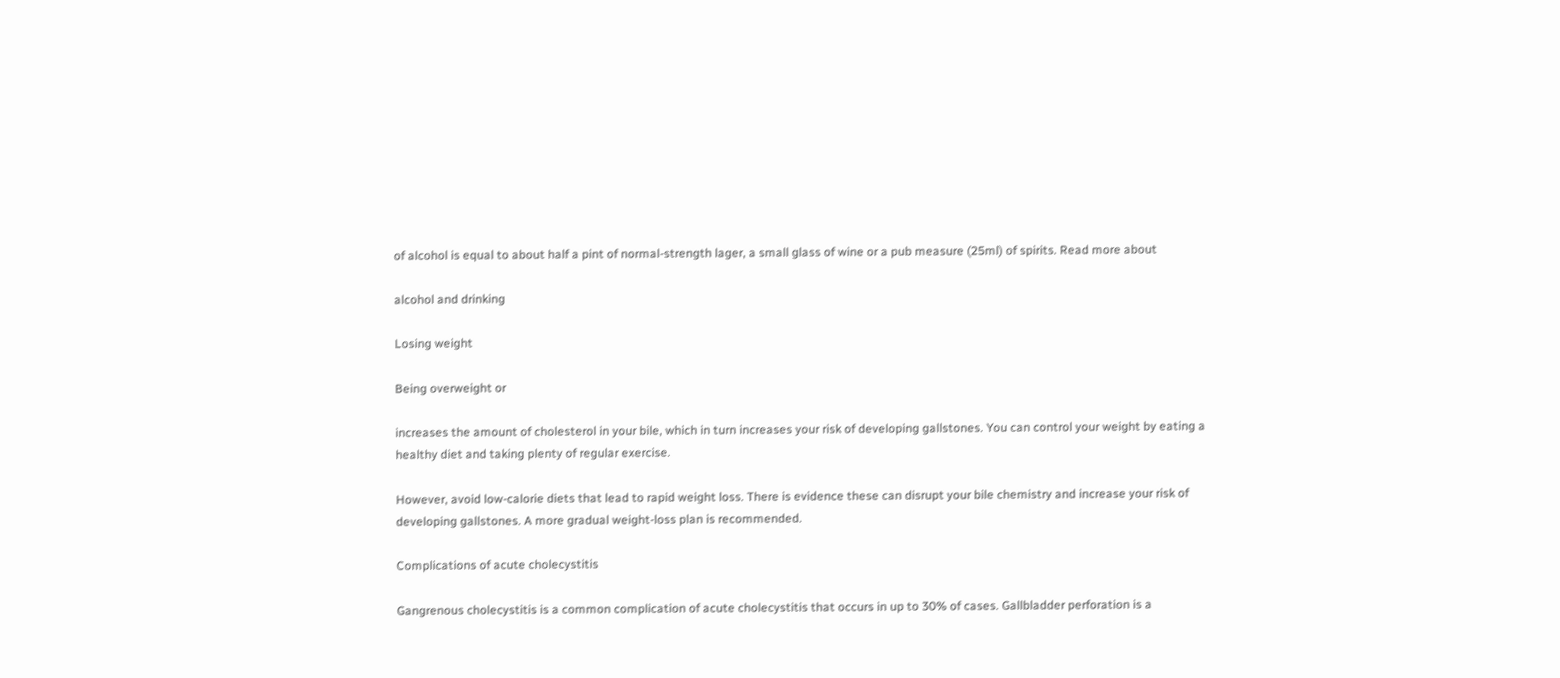of alcohol is equal to about half a pint of normal-strength lager, a small glass of wine or a pub measure (25ml) of spirits. Read more about

alcohol and drinking

Losing weight

Being overweight or

increases the amount of cholesterol in your bile, which in turn increases your risk of developing gallstones. You can control your weight by eating a healthy diet and taking plenty of regular exercise.

However, avoid low-calorie diets that lead to rapid weight loss. There is evidence these can disrupt your bile chemistry and increase your risk of developing gallstones. A more gradual weight-loss plan is recommended.

Complications of acute cholecystitis

Gangrenous cholecystitis is a common complication of acute cholecystitis that occurs in up to 30% of cases. Gallbladder perforation is a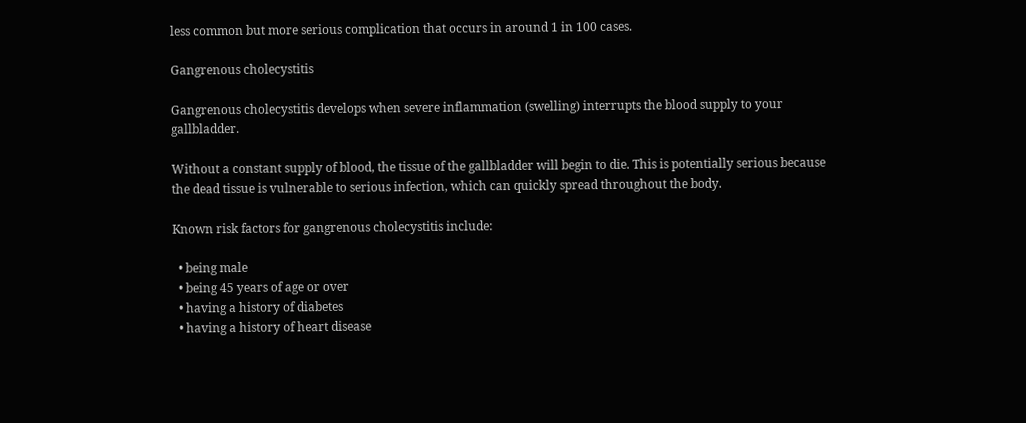less common but more serious complication that occurs in around 1 in 100 cases.

Gangrenous cholecystitis

Gangrenous cholecystitis develops when severe inflammation (swelling) interrupts the blood supply to your gallbladder.

Without a constant supply of blood, the tissue of the gallbladder will begin to die. This is potentially serious because the dead tissue is vulnerable to serious infection, which can quickly spread throughout the body.

Known risk factors for gangrenous cholecystitis include:

  • being male
  • being 45 years of age or over
  • having a history of diabetes
  • having a history of heart disease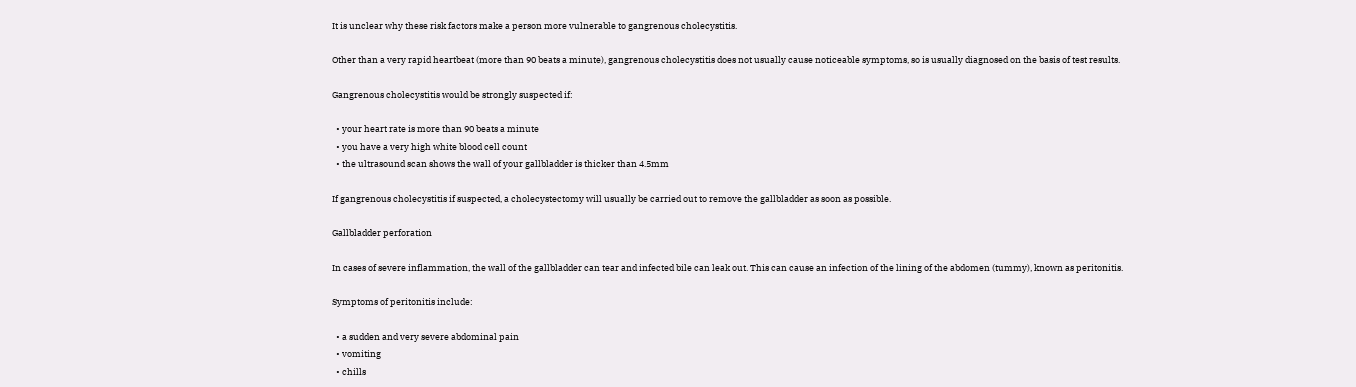It is unclear why these risk factors make a person more vulnerable to gangrenous cholecystitis.

Other than a very rapid heartbeat (more than 90 beats a minute), gangrenous cholecystitis does not usually cause noticeable symptoms, so is usually diagnosed on the basis of test results.

Gangrenous cholecystitis would be strongly suspected if:

  • your heart rate is more than 90 beats a minute
  • you have a very high white blood cell count
  • the ultrasound scan shows the wall of your gallbladder is thicker than 4.5mm

If gangrenous cholecystitis if suspected, a cholecystectomy will usually be carried out to remove the gallbladder as soon as possible.

Gallbladder perforation

In cases of severe inflammation, the wall of the gallbladder can tear and infected bile can leak out. This can cause an infection of the lining of the abdomen (tummy), known as peritonitis.

Symptoms of peritonitis include:

  • a sudden and very severe abdominal pain
  • vomiting
  • chills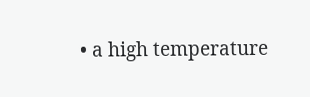• a high temperature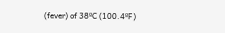(fever) of 38ºC (100.4ºF)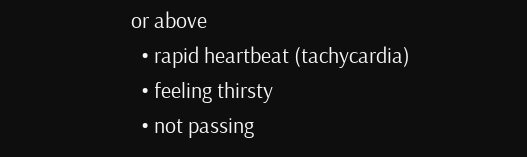or above
  • rapid heartbeat (tachycardia)
  • feeling thirsty
  • not passing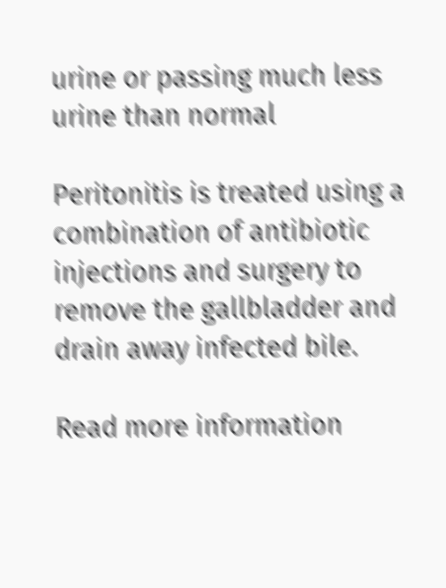urine or passing much less urine than normal

Peritonitis is treated using a combination of antibiotic injections and surgery to remove the gallbladder and drain away infected bile.

Read more information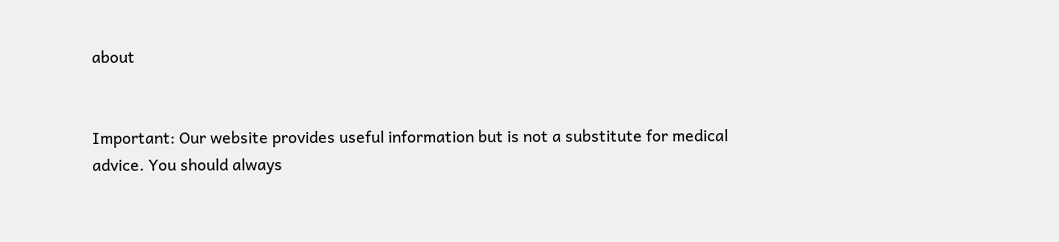about


Important: Our website provides useful information but is not a substitute for medical advice. You should always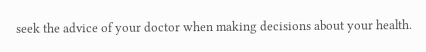seek the advice of your doctor when making decisions about your health.